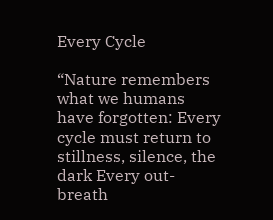Every Cycle

“Nature remembers what we humans have forgotten: Every cycle must return to stillness, silence, the dark Every out-breath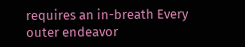requires an in-breath Every outer endeavor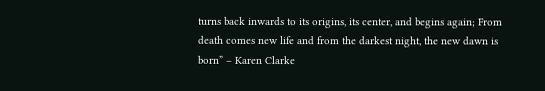turns back inwards to its origins, its center, and begins again; From death comes new life and from the darkest night, the new dawn is born” – Karen Clarke